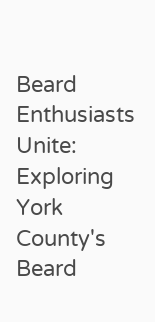Beard Enthusiasts Unite: Exploring York County's Beard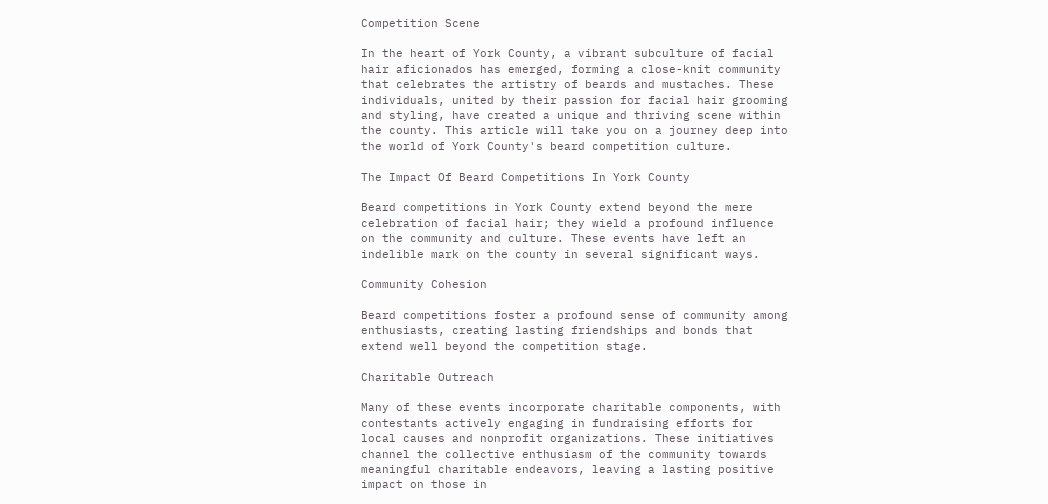Competition Scene

In the heart of York County, a vibrant subculture of facial hair aficionados has emerged, forming a close-knit community that celebrates the artistry of beards and mustaches. These individuals, united by their passion for facial hair grooming and styling, have created a unique and thriving scene within the county. This article will take you on a journey deep into the world of York County's beard competition culture.

The Impact Of Beard Competitions In York County

Beard competitions in York County extend beyond the mere celebration of facial hair; they wield a profound influence on the community and culture. These events have left an indelible mark on the county in several significant ways.

Community Cohesion

Beard competitions foster a profound sense of community among enthusiasts, creating lasting friendships and bonds that extend well beyond the competition stage.

Charitable Outreach

Many of these events incorporate charitable components, with contestants actively engaging in fundraising efforts for local causes and nonprofit organizations. These initiatives channel the collective enthusiasm of the community towards meaningful charitable endeavors, leaving a lasting positive impact on those in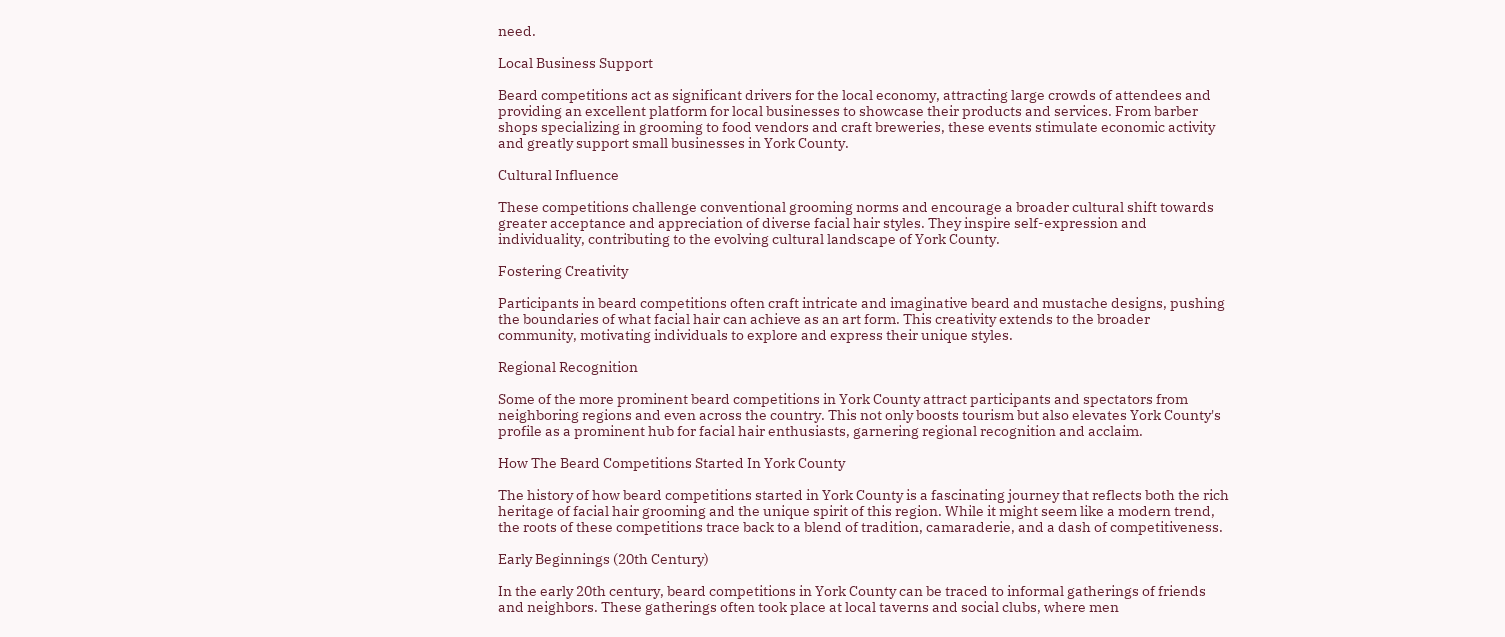need.

Local Business Support

Beard competitions act as significant drivers for the local economy, attracting large crowds of attendees and providing an excellent platform for local businesses to showcase their products and services. From barber shops specializing in grooming to food vendors and craft breweries, these events stimulate economic activity and greatly support small businesses in York County.

Cultural Influence

These competitions challenge conventional grooming norms and encourage a broader cultural shift towards greater acceptance and appreciation of diverse facial hair styles. They inspire self-expression and individuality, contributing to the evolving cultural landscape of York County.

Fostering Creativity

Participants in beard competitions often craft intricate and imaginative beard and mustache designs, pushing the boundaries of what facial hair can achieve as an art form. This creativity extends to the broader community, motivating individuals to explore and express their unique styles.

Regional Recognition

Some of the more prominent beard competitions in York County attract participants and spectators from neighboring regions and even across the country. This not only boosts tourism but also elevates York County's profile as a prominent hub for facial hair enthusiasts, garnering regional recognition and acclaim.

How The Beard Competitions Started In York County

The history of how beard competitions started in York County is a fascinating journey that reflects both the rich heritage of facial hair grooming and the unique spirit of this region. While it might seem like a modern trend, the roots of these competitions trace back to a blend of tradition, camaraderie, and a dash of competitiveness.

Early Beginnings (20th Century)

In the early 20th century, beard competitions in York County can be traced to informal gatherings of friends and neighbors. These gatherings often took place at local taverns and social clubs, where men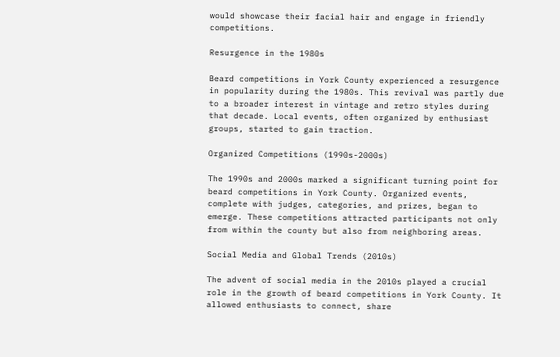would showcase their facial hair and engage in friendly competitions.

Resurgence in the 1980s

Beard competitions in York County experienced a resurgence in popularity during the 1980s. This revival was partly due to a broader interest in vintage and retro styles during that decade. Local events, often organized by enthusiast groups, started to gain traction.

Organized Competitions (1990s-2000s)

The 1990s and 2000s marked a significant turning point for beard competitions in York County. Organized events, complete with judges, categories, and prizes, began to emerge. These competitions attracted participants not only from within the county but also from neighboring areas.

Social Media and Global Trends (2010s)

The advent of social media in the 2010s played a crucial role in the growth of beard competitions in York County. It allowed enthusiasts to connect, share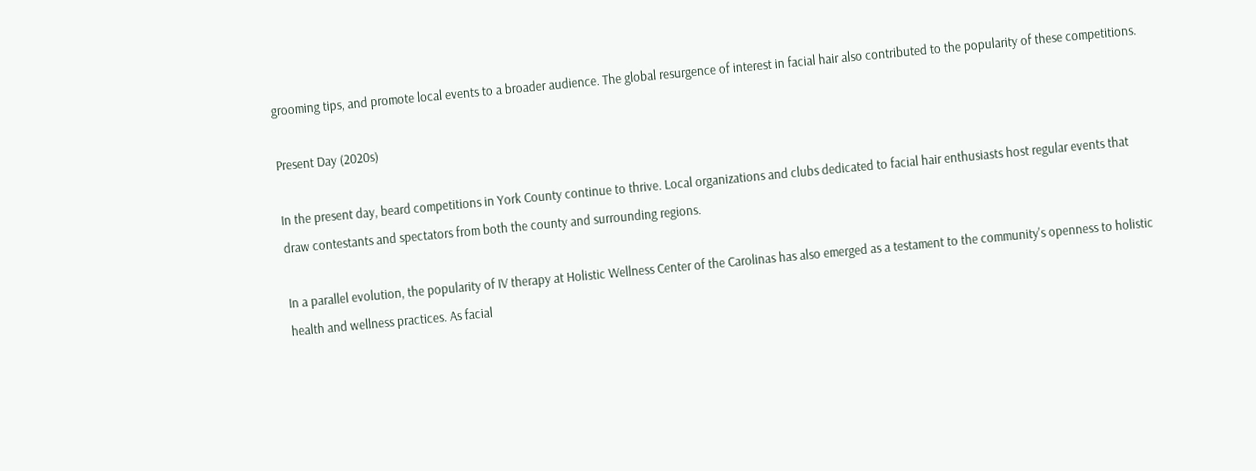grooming tips, and promote local events to a broader audience. The global resurgence of interest in facial hair also contributed to the popularity of these competitions.

Present Day (2020s)

In the present day, beard competitions in York County continue to thrive. Local organizations and clubs dedicated to facial hair enthusiasts host regular events that draw contestants and spectators from both the county and surrounding regions.

In a parallel evolution, the popularity of IV therapy at Holistic Wellness Center of the Carolinas has also emerged as a testament to the community's openness to holistic health and wellness practices. As facial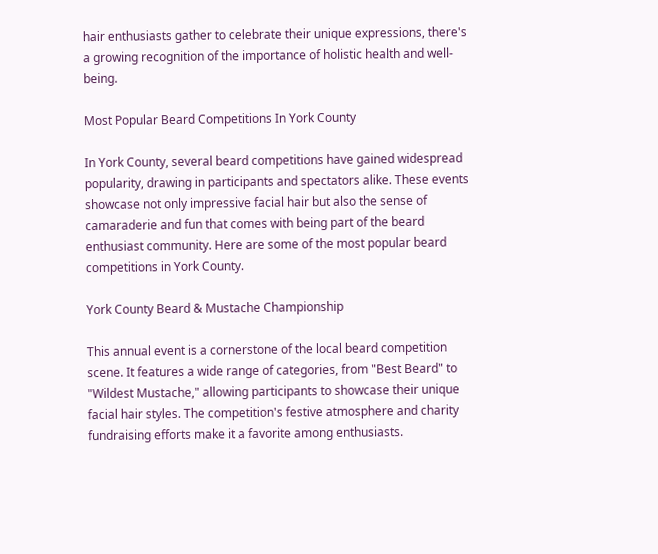hair enthusiasts gather to celebrate their unique expressions, there's a growing recognition of the importance of holistic health and well-being.

Most Popular Beard Competitions In York County

In York County, several beard competitions have gained widespread popularity, drawing in participants and spectators alike. These events showcase not only impressive facial hair but also the sense of camaraderie and fun that comes with being part of the beard enthusiast community. Here are some of the most popular beard competitions in York County.

York County Beard & Mustache Championship

This annual event is a cornerstone of the local beard competition scene. It features a wide range of categories, from "Best Beard" to "Wildest Mustache," allowing participants to showcase their unique facial hair styles. The competition's festive atmosphere and charity fundraising efforts make it a favorite among enthusiasts.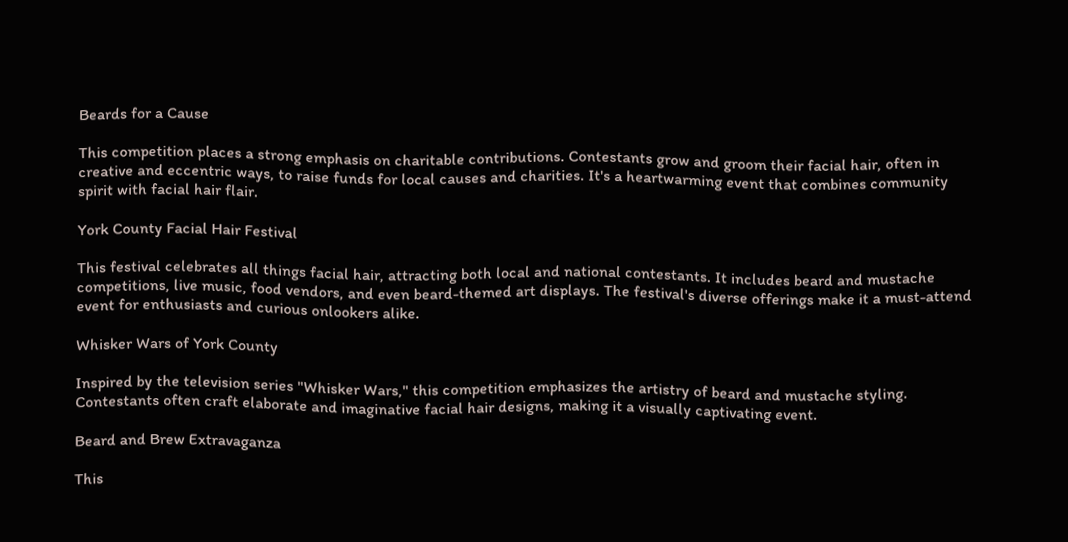Beards for a Cause

This competition places a strong emphasis on charitable contributions. Contestants grow and groom their facial hair, often in creative and eccentric ways, to raise funds for local causes and charities. It's a heartwarming event that combines community spirit with facial hair flair.

York County Facial Hair Festival

This festival celebrates all things facial hair, attracting both local and national contestants. It includes beard and mustache competitions, live music, food vendors, and even beard-themed art displays. The festival's diverse offerings make it a must-attend event for enthusiasts and curious onlookers alike.

Whisker Wars of York County

Inspired by the television series "Whisker Wars," this competition emphasizes the artistry of beard and mustache styling. Contestants often craft elaborate and imaginative facial hair designs, making it a visually captivating event.

Beard and Brew Extravaganza

This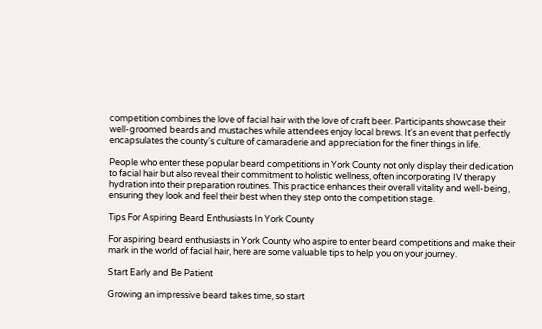competition combines the love of facial hair with the love of craft beer. Participants showcase their well-groomed beards and mustaches while attendees enjoy local brews. It's an event that perfectly encapsulates the county's culture of camaraderie and appreciation for the finer things in life.

People who enter these popular beard competitions in York County not only display their dedication to facial hair but also reveal their commitment to holistic wellness, often incorporating IV therapy hydration into their preparation routines. This practice enhances their overall vitality and well-being, ensuring they look and feel their best when they step onto the competition stage.

Tips For Aspiring Beard Enthusiasts In York County

For aspiring beard enthusiasts in York County who aspire to enter beard competitions and make their mark in the world of facial hair, here are some valuable tips to help you on your journey.

Start Early and Be Patient

Growing an impressive beard takes time, so start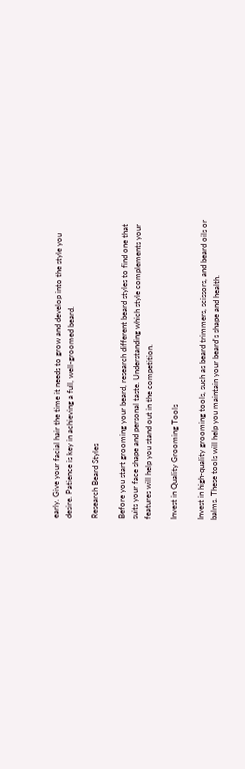early. Give your facial hair the time it needs to grow and develop into the style you desire. Patience is key in achieving a full, well-groomed beard.

Research Beard Styles

Before you start grooming your beard, research different beard styles to find one that suits your face shape and personal taste. Understanding which style complements your features will help you stand out in the competition.

Invest in Quality Grooming Tools

Invest in high-quality grooming tools, such as beard trimmers, scissors, and beard oils or balms. These tools will help you maintain your beard's shape and health.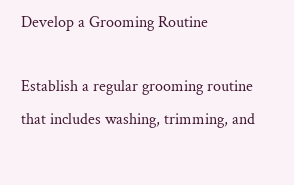Develop a Grooming Routine

Establish a regular grooming routine that includes washing, trimming, and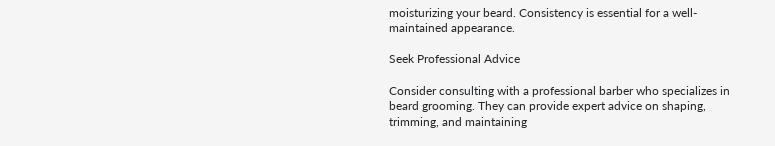moisturizing your beard. Consistency is essential for a well-maintained appearance.

Seek Professional Advice

Consider consulting with a professional barber who specializes in beard grooming. They can provide expert advice on shaping, trimming, and maintaining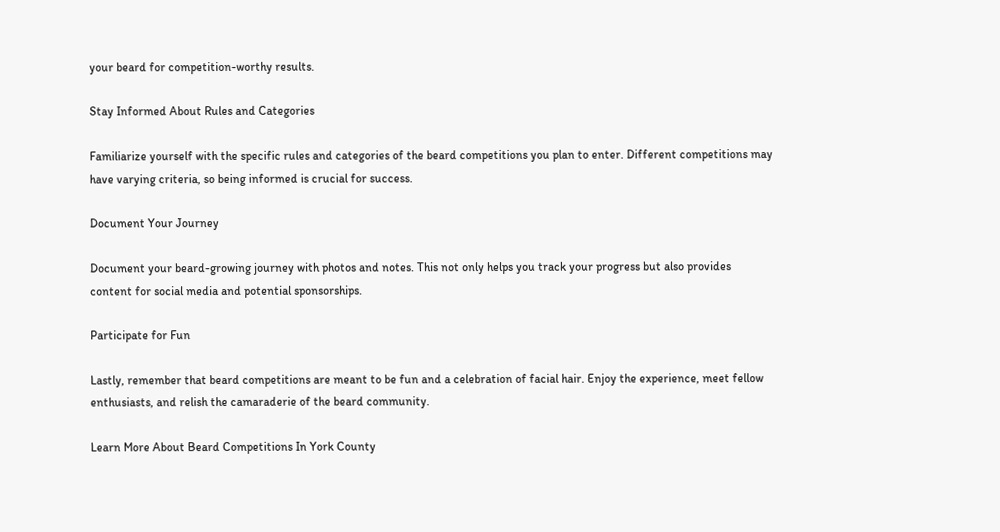your beard for competition-worthy results.

Stay Informed About Rules and Categories

Familiarize yourself with the specific rules and categories of the beard competitions you plan to enter. Different competitions may have varying criteria, so being informed is crucial for success.

Document Your Journey

Document your beard-growing journey with photos and notes. This not only helps you track your progress but also provides content for social media and potential sponsorships.

Participate for Fun

Lastly, remember that beard competitions are meant to be fun and a celebration of facial hair. Enjoy the experience, meet fellow enthusiasts, and relish the camaraderie of the beard community.

Learn More About Beard Competitions In York County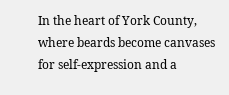In the heart of York County, where beards become canvases for self-expression and a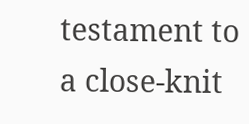testament to a close-knit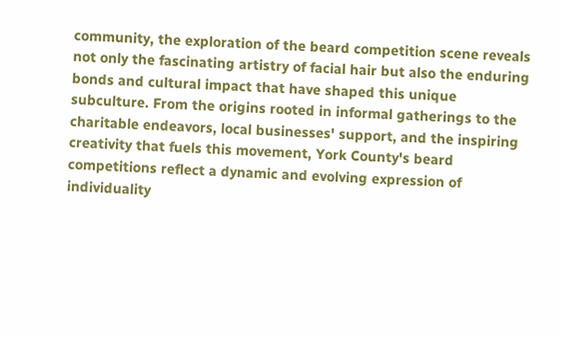community, the exploration of the beard competition scene reveals not only the fascinating artistry of facial hair but also the enduring bonds and cultural impact that have shaped this unique subculture. From the origins rooted in informal gatherings to the charitable endeavors, local businesses' support, and the inspiring creativity that fuels this movement, York County's beard competitions reflect a dynamic and evolving expression of individuality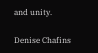and unity.

Denise Chafins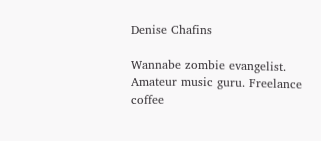Denise Chafins

Wannabe zombie evangelist. Amateur music guru. Freelance coffee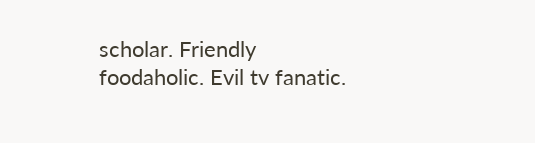scholar. Friendly foodaholic. Evil tv fanatic.